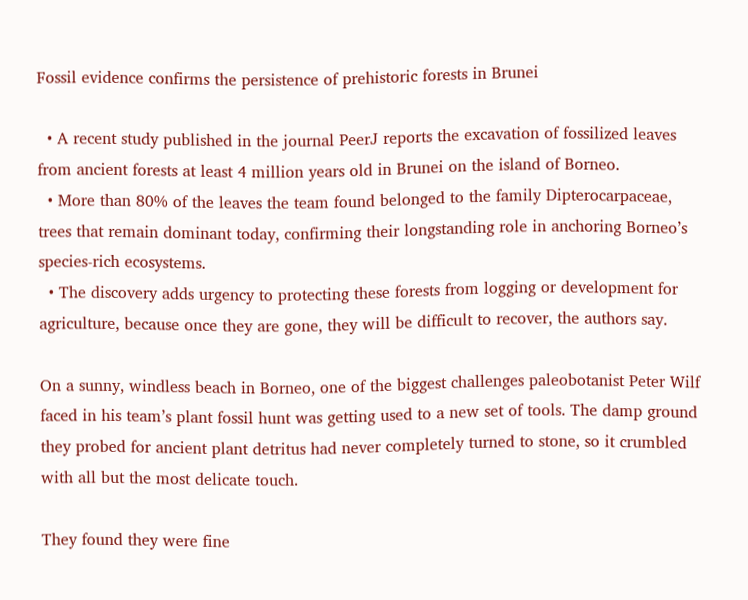Fossil evidence confirms the persistence of prehistoric forests in Brunei

  • A recent study published in the journal PeerJ reports the excavation of fossilized leaves from ancient forests at least 4 million years old in Brunei on the island of Borneo.
  • More than 80% of the leaves the team found belonged to the family Dipterocarpaceae, trees that remain dominant today, confirming their longstanding role in anchoring Borneo’s species-rich ecosystems.
  • The discovery adds urgency to protecting these forests from logging or development for agriculture, because once they are gone, they will be difficult to recover, the authors say.

On a sunny, windless beach in Borneo, one of the biggest challenges paleobotanist Peter Wilf faced in his team’s plant fossil hunt was getting used to a new set of tools. The damp ground they probed for ancient plant detritus had never completely turned to stone, so it crumbled with all but the most delicate touch.

They found they were fine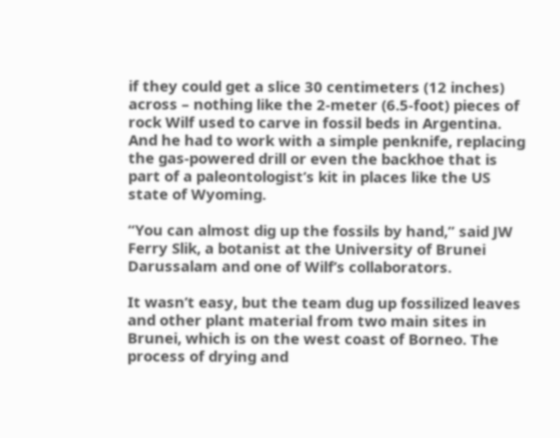if they could get a slice 30 centimeters (12 inches) across – nothing like the 2-meter (6.5-foot) pieces of rock Wilf used to carve in fossil beds in Argentina. And he had to work with a simple penknife, replacing the gas-powered drill or even the backhoe that is part of a paleontologist’s kit in places like the US state of Wyoming.

“You can almost dig up the fossils by hand,” said JW Ferry Slik, a botanist at the University of Brunei Darussalam and one of Wilf’s collaborators.

It wasn’t easy, but the team dug up fossilized leaves and other plant material from two main sites in Brunei, which is on the west coast of Borneo. The process of drying and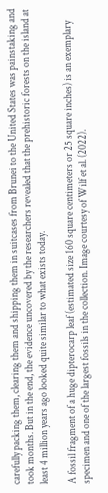carefully packing them, clearing them and shipping them in suitcases from Brunei to the United States was painstaking and took months. But in the end, the evidence uncovered by the researchers revealed that the prehistoric forests on the island at least 4 million years ago looked quite similar to what exists today.

A fossil fragment of a huge dipterocarp leaf (estimated size 160 square centimeters or 25 square inches) is an exemplary specimen and one of the largest fossils in the collection. Image courtesy of Wilf et al. (2022).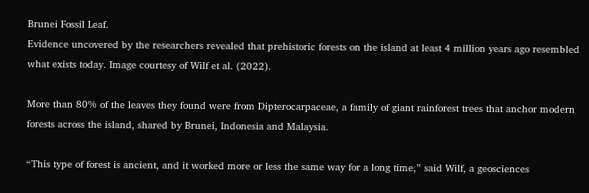Brunei Fossil Leaf.
Evidence uncovered by the researchers revealed that prehistoric forests on the island at least 4 million years ago resembled what exists today. Image courtesy of Wilf et al. (2022).

More than 80% of the leaves they found were from Dipterocarpaceae, a family of giant rainforest trees that anchor modern forests across the island, shared by Brunei, Indonesia and Malaysia.

“This type of forest is ancient, and it worked more or less the same way for a long time,” said Wilf, a geosciences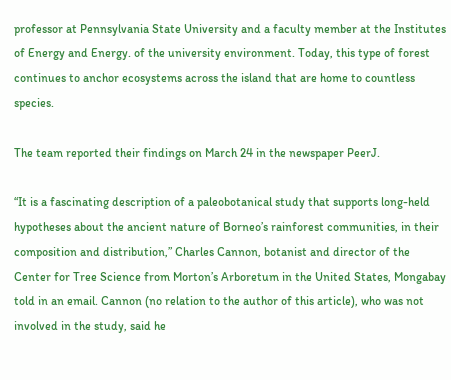professor at Pennsylvania State University and a faculty member at the Institutes of Energy and Energy. of the university environment. Today, this type of forest continues to anchor ecosystems across the island that are home to countless species.

The team reported their findings on March 24 in the newspaper PeerJ.

“It is a fascinating description of a paleobotanical study that supports long-held hypotheses about the ancient nature of Borneo’s rainforest communities, in their composition and distribution,” Charles Cannon, botanist and director of the Center for Tree Science from Morton’s Arboretum in the United States, Mongabay told in an email. Cannon (no relation to the author of this article), who was not involved in the study, said he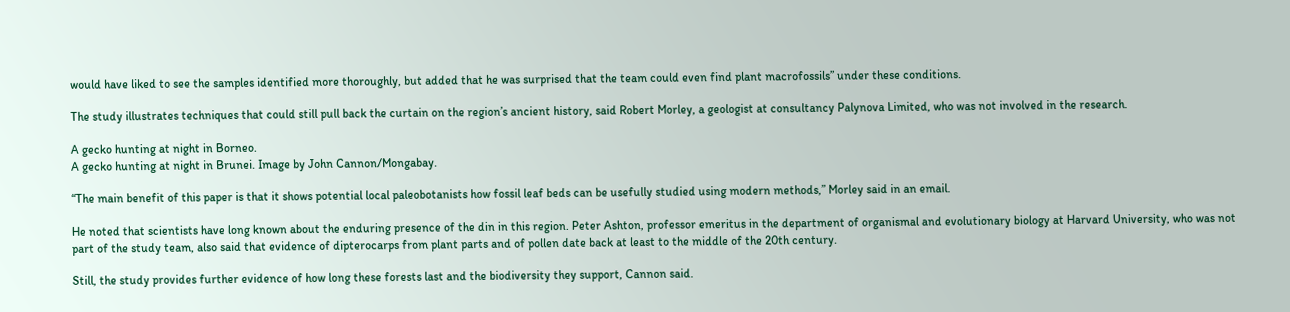would have liked to see the samples identified more thoroughly, but added that he was surprised that the team could even find plant macrofossils” under these conditions.

The study illustrates techniques that could still pull back the curtain on the region’s ancient history, said Robert Morley, a geologist at consultancy Palynova Limited, who was not involved in the research.

A gecko hunting at night in Borneo.
A gecko hunting at night in Brunei. Image by John Cannon/Mongabay.

“The main benefit of this paper is that it shows potential local paleobotanists how fossil leaf beds can be usefully studied using modern methods,” Morley said in an email.

He noted that scientists have long known about the enduring presence of the din in this region. Peter Ashton, professor emeritus in the department of organismal and evolutionary biology at Harvard University, who was not part of the study team, also said that evidence of dipterocarps from plant parts and of pollen date back at least to the middle of the 20th century.

Still, the study provides further evidence of how long these forests last and the biodiversity they support, Cannon said.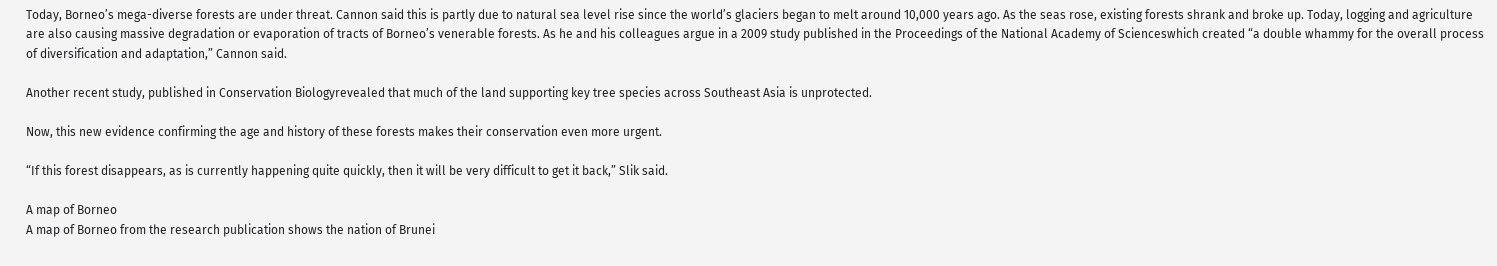Today, Borneo’s mega-diverse forests are under threat. Cannon said this is partly due to natural sea level rise since the world’s glaciers began to melt around 10,000 years ago. As the seas rose, existing forests shrank and broke up. Today, logging and agriculture are also causing massive degradation or evaporation of tracts of Borneo’s venerable forests. As he and his colleagues argue in a 2009 study published in the Proceedings of the National Academy of Scienceswhich created “a double whammy for the overall process of diversification and adaptation,” Cannon said.

Another recent study, published in Conservation Biologyrevealed that much of the land supporting key tree species across Southeast Asia is unprotected.

Now, this new evidence confirming the age and history of these forests makes their conservation even more urgent.

“If this forest disappears, as is currently happening quite quickly, then it will be very difficult to get it back,” Slik said.

A map of Borneo
A map of Borneo from the research publication shows the nation of Brunei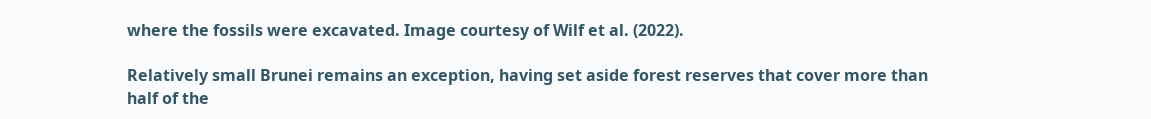where the fossils were excavated. Image courtesy of Wilf et al. (2022).

Relatively small Brunei remains an exception, having set aside forest reserves that cover more than half of the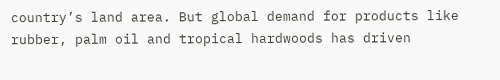country’s land area. But global demand for products like rubber, palm oil and tropical hardwoods has driven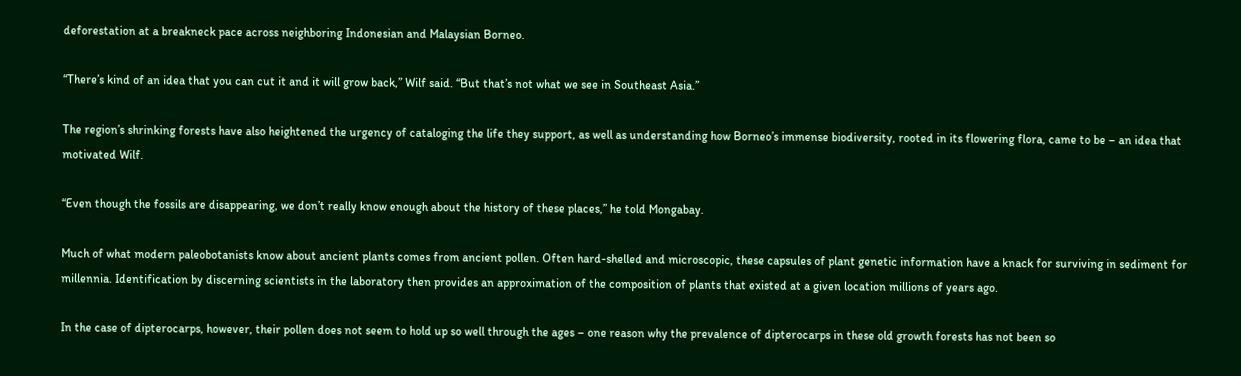deforestation at a breakneck pace across neighboring Indonesian and Malaysian Borneo.

“There’s kind of an idea that you can cut it and it will grow back,” Wilf said. “But that’s not what we see in Southeast Asia.”

The region’s shrinking forests have also heightened the urgency of cataloging the life they support, as well as understanding how Borneo’s immense biodiversity, rooted in its flowering flora, came to be – an idea that motivated Wilf.

“Even though the fossils are disappearing, we don’t really know enough about the history of these places,” he told Mongabay.

Much of what modern paleobotanists know about ancient plants comes from ancient pollen. Often hard-shelled and microscopic, these capsules of plant genetic information have a knack for surviving in sediment for millennia. Identification by discerning scientists in the laboratory then provides an approximation of the composition of plants that existed at a given location millions of years ago.

In the case of dipterocarps, however, their pollen does not seem to hold up so well through the ages – one reason why the prevalence of dipterocarps in these old growth forests has not been so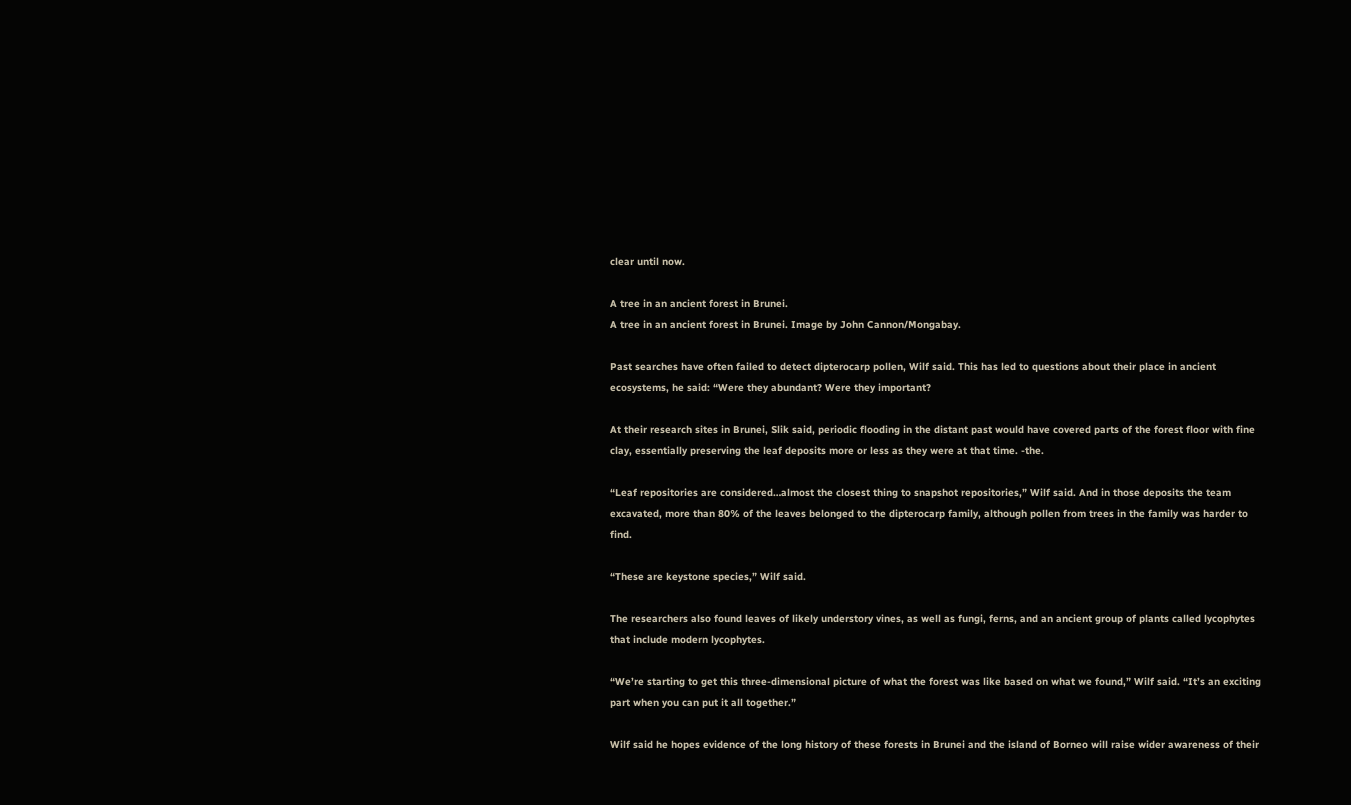clear until now.

A tree in an ancient forest in Brunei.
A tree in an ancient forest in Brunei. Image by John Cannon/Mongabay.

Past searches have often failed to detect dipterocarp pollen, Wilf said. This has led to questions about their place in ancient ecosystems, he said: “Were they abundant? Were they important?

At their research sites in Brunei, Slik said, periodic flooding in the distant past would have covered parts of the forest floor with fine clay, essentially preserving the leaf deposits more or less as they were at that time. -the.

“Leaf repositories are considered…almost the closest thing to snapshot repositories,” Wilf said. And in those deposits the team excavated, more than 80% of the leaves belonged to the dipterocarp family, although pollen from trees in the family was harder to find.

“These are keystone species,” Wilf said.

The researchers also found leaves of likely understory vines, as well as fungi, ferns, and an ancient group of plants called lycophytes that include modern lycophytes.

“We’re starting to get this three-dimensional picture of what the forest was like based on what we found,” Wilf said. “It’s an exciting part when you can put it all together.”

Wilf said he hopes evidence of the long history of these forests in Brunei and the island of Borneo will raise wider awareness of their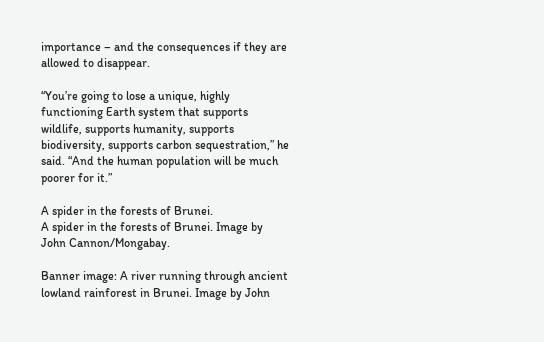importance – and the consequences if they are allowed to disappear.

“You’re going to lose a unique, highly functioning Earth system that supports wildlife, supports humanity, supports biodiversity, supports carbon sequestration,” he said. “And the human population will be much poorer for it.”

A spider in the forests of Brunei.
A spider in the forests of Brunei. Image by John Cannon/Mongabay.

Banner image: A river running through ancient lowland rainforest in Brunei. Image by John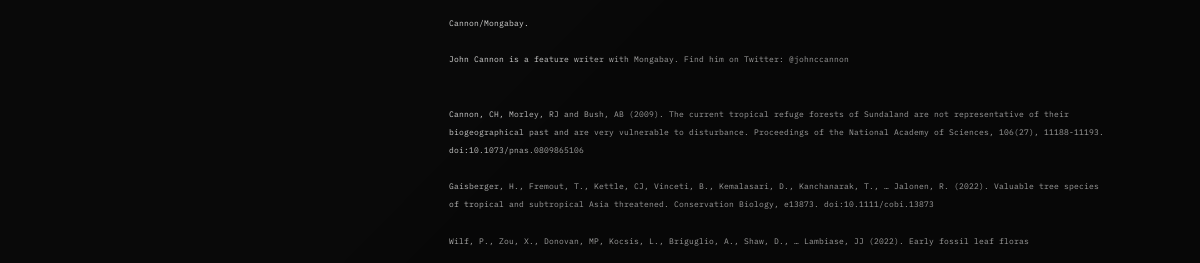Cannon/Mongabay.

John Cannon is a feature writer with Mongabay. Find him on Twitter: @johnccannon


Cannon, CH, Morley, RJ and Bush, AB (2009). The current tropical refuge forests of Sundaland are not representative of their biogeographical past and are very vulnerable to disturbance. Proceedings of the National Academy of Sciences, 106(27), 11188-11193. doi:10.1073/pnas.0809865106

Gaisberger, H., Fremout, T., Kettle, CJ, Vinceti, B., Kemalasari, D., Kanchanarak, T., … Jalonen, R. (2022). Valuable tree species of tropical and subtropical Asia threatened. Conservation Biology, e13873. doi:10.1111/cobi.13873

Wilf, P., Zou, X., Donovan, MP, Kocsis, L., Briguglio, A., Shaw, D., … Lambiase, JJ (2022). Early fossil leaf floras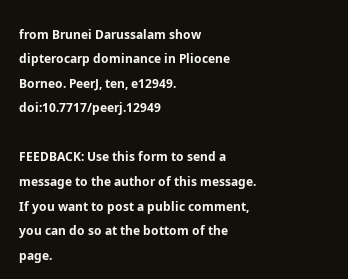from Brunei Darussalam show dipterocarp dominance in Pliocene Borneo. PeerJ, ten, e12949. doi:10.7717/peerj.12949

FEEDBACK: Use this form to send a message to the author of this message. If you want to post a public comment, you can do so at the bottom of the page.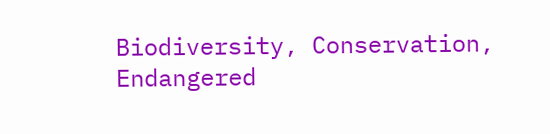Biodiversity, Conservation, Endangered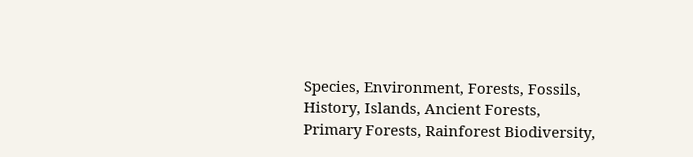Species, Environment, Forests, Fossils, History, Islands, Ancient Forests, Primary Forests, Rainforest Biodiversity,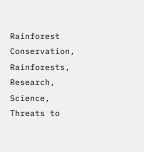Rainforest Conservation, Rainforests, Research, Science, Threats to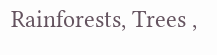Rainforests, Trees ,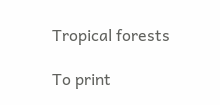Tropical forests

To print